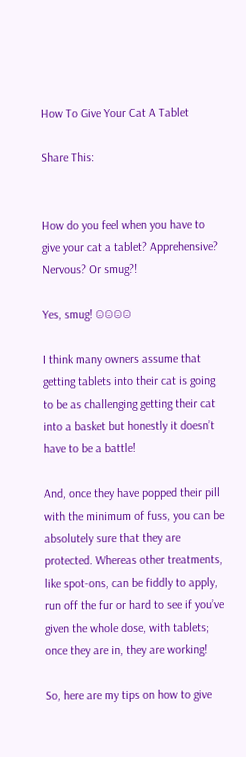How To Give Your Cat A Tablet

Share This:


How do you feel when you have to give your cat a tablet? Apprehensive? Nervous? Or smug?!

Yes, smug! ☺☺☺☺

I think many owners assume that getting tablets into their cat is going to be as challenging getting their cat into a basket but honestly it doesn’t have to be a battle!

And, once they have popped their pill with the minimum of fuss, you can be absolutely sure that they are protected. Whereas other treatments, like spot-ons, can be fiddly to apply, run off the fur or hard to see if you’ve given the whole dose, with tablets; once they are in, they are working!

So, here are my tips on how to give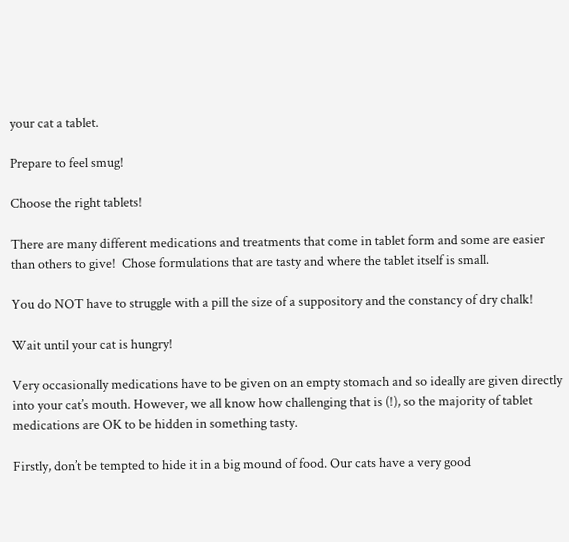your cat a tablet.

Prepare to feel smug!

Choose the right tablets!

There are many different medications and treatments that come in tablet form and some are easier than others to give!  Chose formulations that are tasty and where the tablet itself is small.

You do NOT have to struggle with a pill the size of a suppository and the constancy of dry chalk!

Wait until your cat is hungry!

Very occasionally medications have to be given on an empty stomach and so ideally are given directly into your cat’s mouth. However, we all know how challenging that is (!), so the majority of tablet medications are OK to be hidden in something tasty.

Firstly, don’t be tempted to hide it in a big mound of food. Our cats have a very good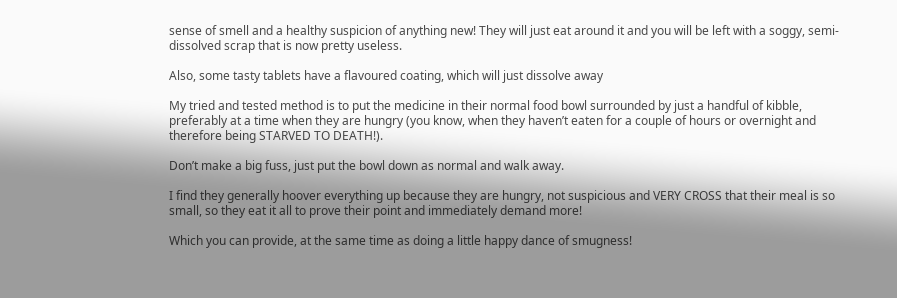sense of smell and a healthy suspicion of anything new! They will just eat around it and you will be left with a soggy, semi-dissolved scrap that is now pretty useless.

Also, some tasty tablets have a flavoured coating, which will just dissolve away

My tried and tested method is to put the medicine in their normal food bowl surrounded by just a handful of kibble, preferably at a time when they are hungry (you know, when they haven’t eaten for a couple of hours or overnight and therefore being STARVED TO DEATH!).

Don’t make a big fuss, just put the bowl down as normal and walk away.

I find they generally hoover everything up because they are hungry, not suspicious and VERY CROSS that their meal is so small, so they eat it all to prove their point and immediately demand more!

Which you can provide, at the same time as doing a little happy dance of smugness!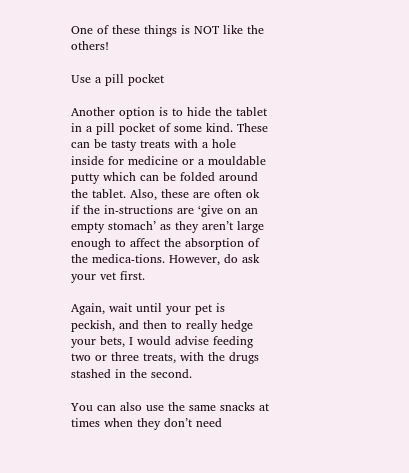One of these things is NOT like the others!

Use a pill pocket

Another option is to hide the tablet in a pill pocket of some kind. These can be tasty treats with a hole inside for medicine or a mouldable putty which can be folded around the tablet. Also, these are often ok if the in-structions are ‘give on an empty stomach’ as they aren’t large enough to affect the absorption of the medica-tions. However, do ask your vet first.

Again, wait until your pet is peckish, and then to really hedge your bets, I would advise feeding two or three treats, with the drugs stashed in the second.

You can also use the same snacks at times when they don’t need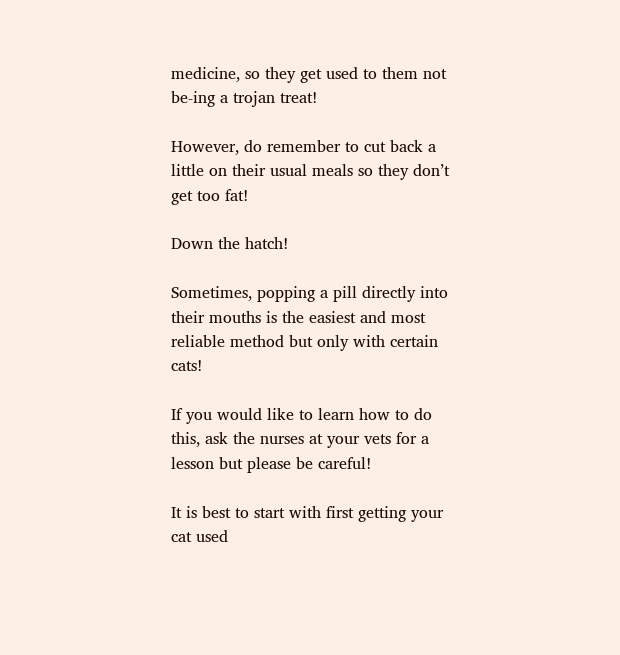medicine, so they get used to them not be-ing a trojan treat!

However, do remember to cut back a little on their usual meals so they don’t get too fat!

Down the hatch!

Sometimes, popping a pill directly into their mouths is the easiest and most reliable method but only with certain cats!

If you would like to learn how to do this, ask the nurses at your vets for a lesson but please be careful!

It is best to start with first getting your cat used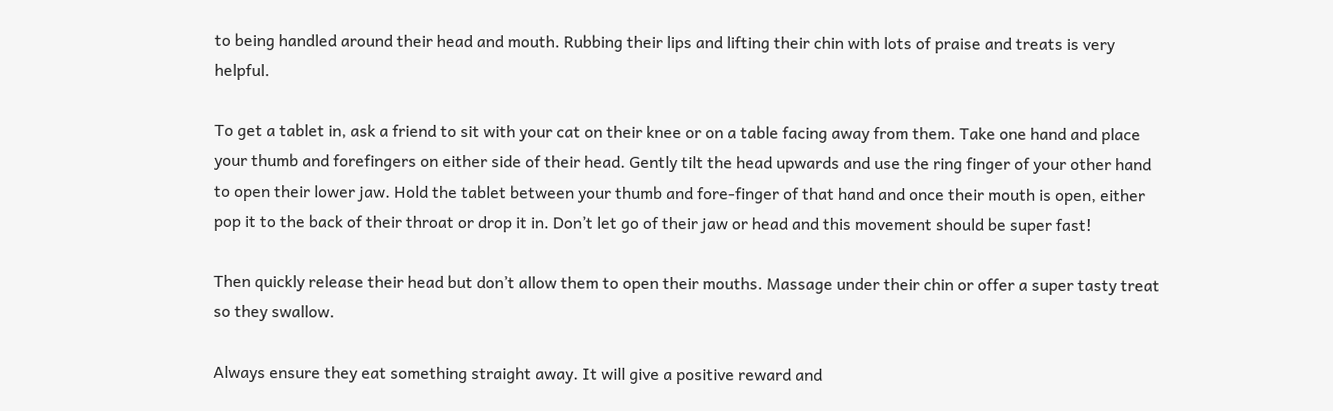to being handled around their head and mouth. Rubbing their lips and lifting their chin with lots of praise and treats is very helpful.

To get a tablet in, ask a friend to sit with your cat on their knee or on a table facing away from them. Take one hand and place your thumb and forefingers on either side of their head. Gently tilt the head upwards and use the ring finger of your other hand to open their lower jaw. Hold the tablet between your thumb and fore-finger of that hand and once their mouth is open, either pop it to the back of their throat or drop it in. Don’t let go of their jaw or head and this movement should be super fast!

Then quickly release their head but don’t allow them to open their mouths. Massage under their chin or offer a super tasty treat so they swallow.

Always ensure they eat something straight away. It will give a positive reward and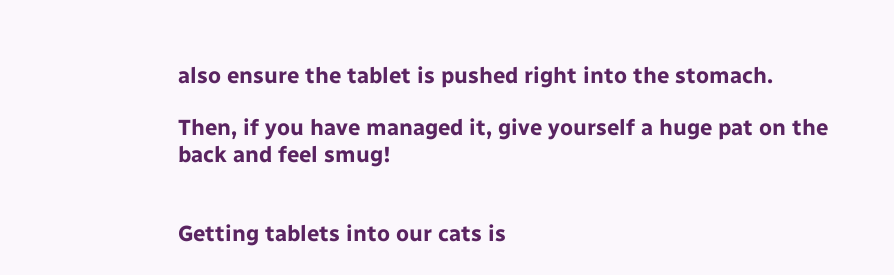also ensure the tablet is pushed right into the stomach.

Then, if you have managed it, give yourself a huge pat on the back and feel smug!


Getting tablets into our cats is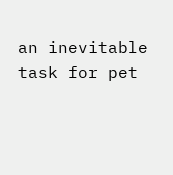an inevitable task for pet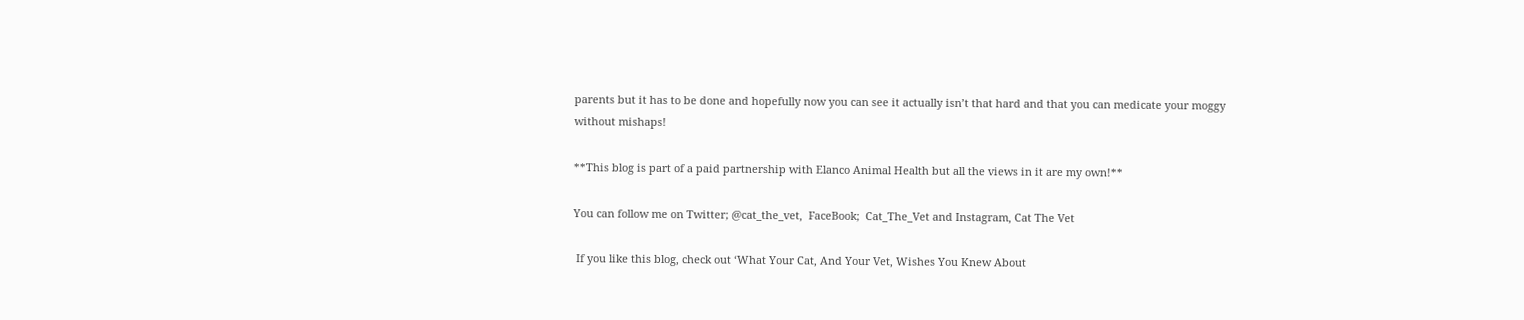parents but it has to be done and hopefully now you can see it actually isn’t that hard and that you can medicate your moggy without mishaps!

**This blog is part of a paid partnership with Elanco Animal Health but all the views in it are my own!**

You can follow me on Twitter; @cat_the_vet,  FaceBook;  Cat_The_Vet and Instagram, Cat The Vet

 If you like this blog, check out ‘What Your Cat, And Your Vet, Wishes You Knew About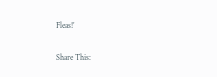Fleas!’

Share This: